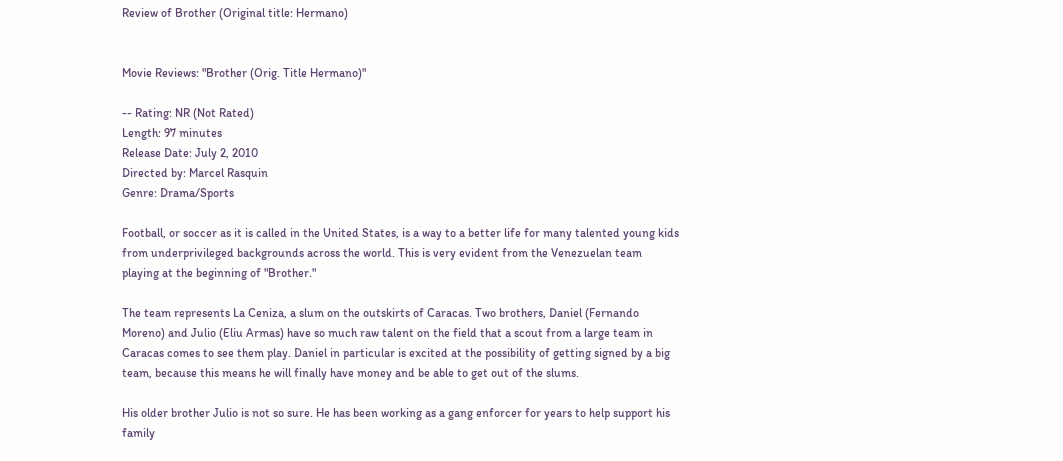Review of Brother (Original title: Hermano)


Movie Reviews: "Brother (Orig. Title Hermano)"

-- Rating: NR (Not Rated)
Length: 97 minutes
Release Date: July 2, 2010
Directed by: Marcel Rasquin
Genre: Drama/Sports

Football, or soccer as it is called in the United States, is a way to a better life for many talented young kids from underprivileged backgrounds across the world. This is very evident from the Venezuelan team playing at the beginning of "Brother."

The team represents La Ceniza, a slum on the outskirts of Caracas. Two brothers, Daniel (Fernando Moreno) and Julio (Eliu Armas) have so much raw talent on the field that a scout from a large team in Caracas comes to see them play. Daniel in particular is excited at the possibility of getting signed by a big team, because this means he will finally have money and be able to get out of the slums.

His older brother Julio is not so sure. He has been working as a gang enforcer for years to help support his family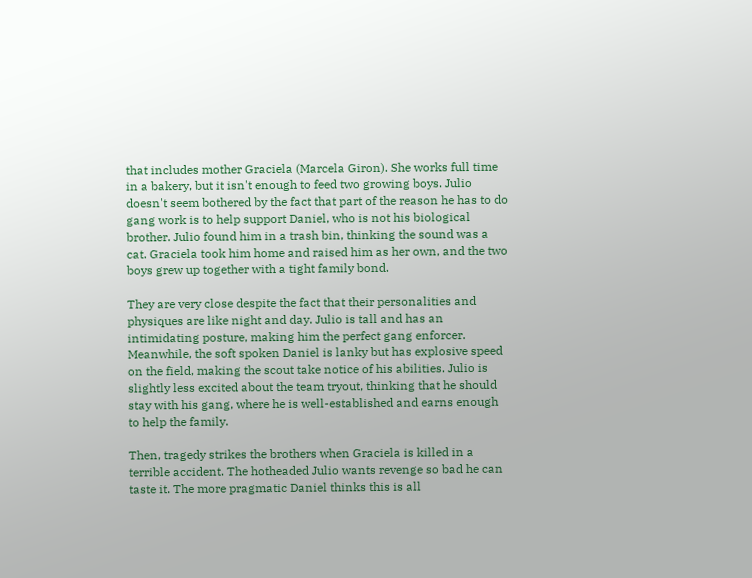that includes mother Graciela (Marcela Giron). She works full time in a bakery, but it isn't enough to feed two growing boys. Julio doesn't seem bothered by the fact that part of the reason he has to do gang work is to help support Daniel, who is not his biological brother. Julio found him in a trash bin, thinking the sound was a cat. Graciela took him home and raised him as her own, and the two boys grew up together with a tight family bond.

They are very close despite the fact that their personalities and physiques are like night and day. Julio is tall and has an intimidating posture, making him the perfect gang enforcer. Meanwhile, the soft spoken Daniel is lanky but has explosive speed on the field, making the scout take notice of his abilities. Julio is slightly less excited about the team tryout, thinking that he should stay with his gang, where he is well-established and earns enough to help the family.

Then, tragedy strikes the brothers when Graciela is killed in a terrible accident. The hotheaded Julio wants revenge so bad he can taste it. The more pragmatic Daniel thinks this is all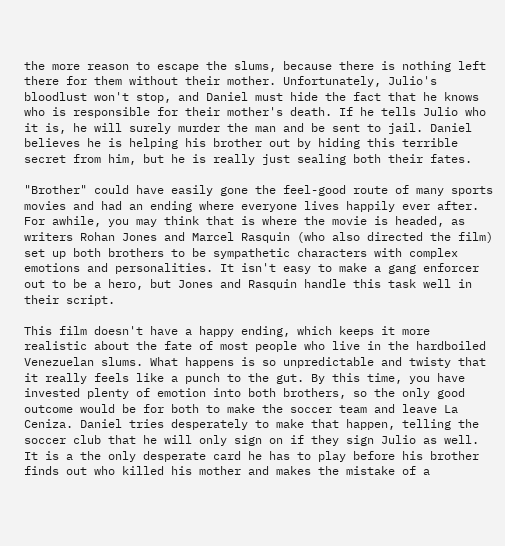the more reason to escape the slums, because there is nothing left there for them without their mother. Unfortunately, Julio's bloodlust won't stop, and Daniel must hide the fact that he knows who is responsible for their mother's death. If he tells Julio who it is, he will surely murder the man and be sent to jail. Daniel believes he is helping his brother out by hiding this terrible secret from him, but he is really just sealing both their fates.

"Brother" could have easily gone the feel-good route of many sports movies and had an ending where everyone lives happily ever after. For awhile, you may think that is where the movie is headed, as writers Rohan Jones and Marcel Rasquin (who also directed the film) set up both brothers to be sympathetic characters with complex emotions and personalities. It isn't easy to make a gang enforcer out to be a hero, but Jones and Rasquin handle this task well in their script.

This film doesn't have a happy ending, which keeps it more realistic about the fate of most people who live in the hardboiled Venezuelan slums. What happens is so unpredictable and twisty that it really feels like a punch to the gut. By this time, you have invested plenty of emotion into both brothers, so the only good outcome would be for both to make the soccer team and leave La Ceniza. Daniel tries desperately to make that happen, telling the soccer club that he will only sign on if they sign Julio as well. It is a the only desperate card he has to play before his brother finds out who killed his mother and makes the mistake of a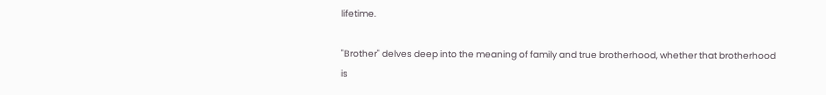lifetime.

"Brother" delves deep into the meaning of family and true brotherhood, whether that brotherhood is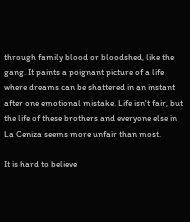through family blood or bloodshed, like the gang. It paints a poignant picture of a life where dreams can be shattered in an instant after one emotional mistake. Life isn't fair, but the life of these brothers and everyone else in La Ceniza seems more unfair than most.

It is hard to believe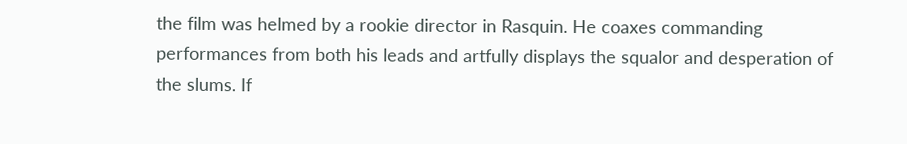the film was helmed by a rookie director in Rasquin. He coaxes commanding performances from both his leads and artfully displays the squalor and desperation of the slums. If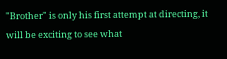"Brother" is only his first attempt at directing, it will be exciting to see what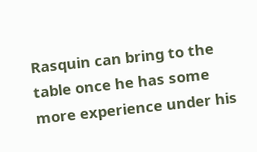Rasquin can bring to the table once he has some more experience under his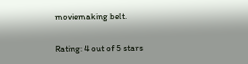moviemaking belt.

Rating: 4 out of 5 stars